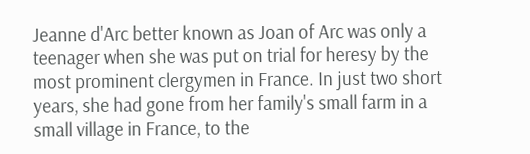Jeanne d'Arc better known as Joan of Arc was only a teenager when she was put on trial for heresy by the most prominent clergymen in France. In just two short years, she had gone from her family's small farm in a small village in France, to the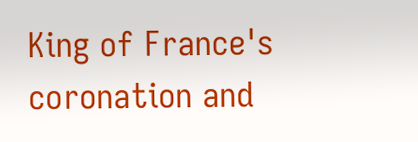King of France's coronation and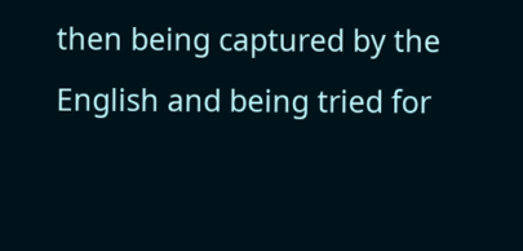then being captured by the English and being tried for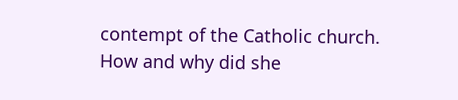contempt of the Catholic church. How and why did she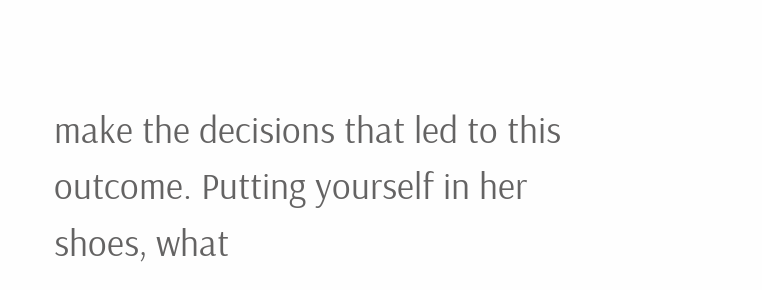make the decisions that led to this outcome. Putting yourself in her shoes, what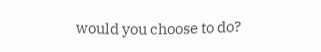would you choose to do?